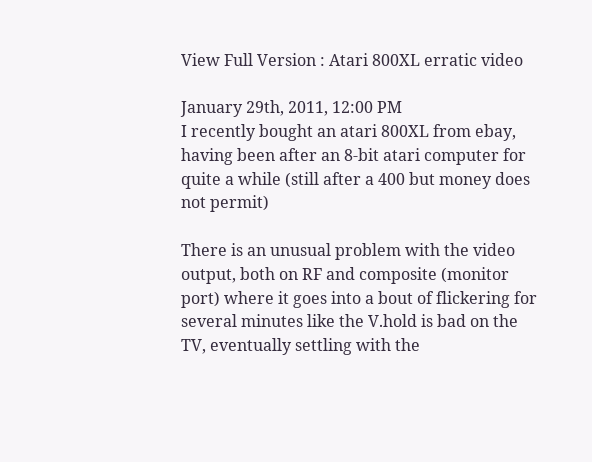View Full Version : Atari 800XL erratic video

January 29th, 2011, 12:00 PM
I recently bought an atari 800XL from ebay, having been after an 8-bit atari computer for quite a while (still after a 400 but money does not permit)

There is an unusual problem with the video output, both on RF and composite (monitor port) where it goes into a bout of flickering for several minutes like the V.hold is bad on the TV, eventually settling with the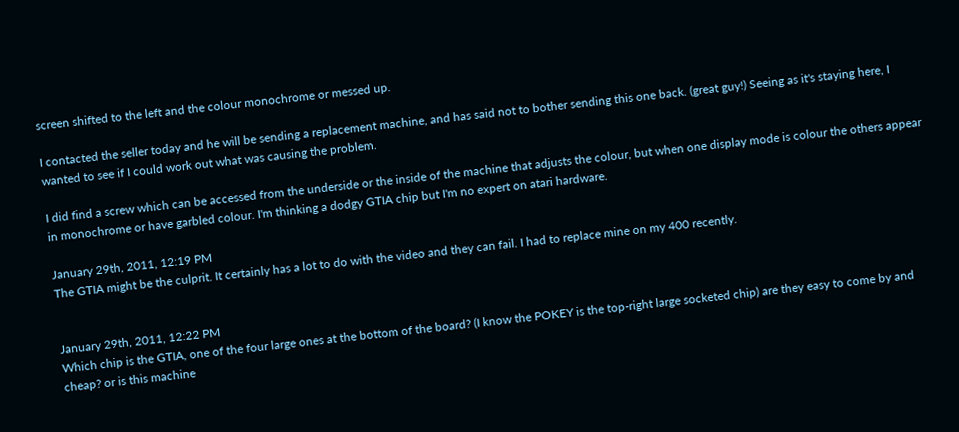screen shifted to the left and the colour monochrome or messed up.

I contacted the seller today and he will be sending a replacement machine, and has said not to bother sending this one back. (great guy!) Seeing as it's staying here, I wanted to see if I could work out what was causing the problem.

I did find a screw which can be accessed from the underside or the inside of the machine that adjusts the colour, but when one display mode is colour the others appear in monochrome or have garbled colour. I'm thinking a dodgy GTIA chip but I'm no expert on atari hardware.

January 29th, 2011, 12:19 PM
The GTIA might be the culprit. It certainly has a lot to do with the video and they can fail. I had to replace mine on my 400 recently.


January 29th, 2011, 12:22 PM
Which chip is the GTIA, one of the four large ones at the bottom of the board? (I know the POKEY is the top-right large socketed chip) are they easy to come by and cheap? or is this machine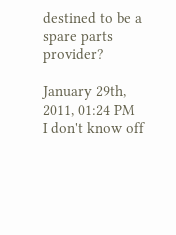destined to be a spare parts provider?

January 29th, 2011, 01:24 PM
I don't know off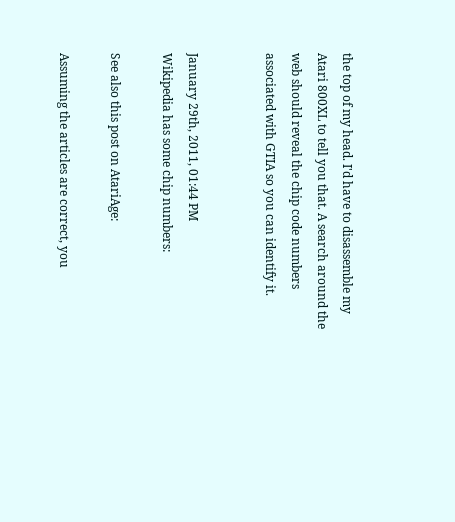the top of my head. I'd have to disassemble my Atari 800XL to tell you that. A search around the web should reveal the chip code numbers associated with GTIA so you can identify it.


January 29th, 2011, 01:44 PM
Wikipedia has some chip numbers:

See also this post on AtariAge:

Assuming the articles are correct, you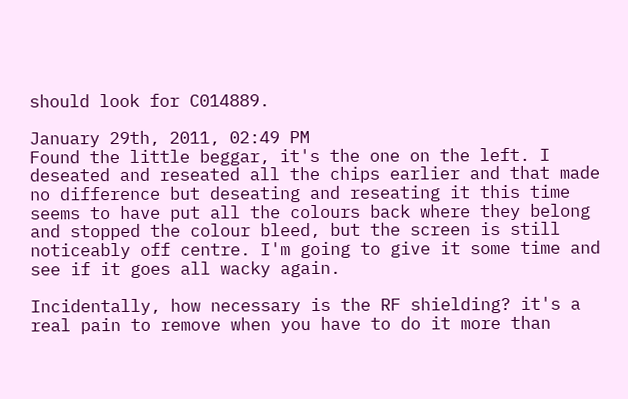should look for C014889.

January 29th, 2011, 02:49 PM
Found the little beggar, it's the one on the left. I deseated and reseated all the chips earlier and that made no difference but deseating and reseating it this time seems to have put all the colours back where they belong and stopped the colour bleed, but the screen is still noticeably off centre. I'm going to give it some time and see if it goes all wacky again.

Incidentally, how necessary is the RF shielding? it's a real pain to remove when you have to do it more than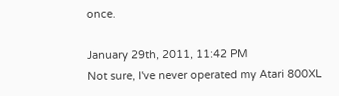once.

January 29th, 2011, 11:42 PM
Not sure, I've never operated my Atari 800XL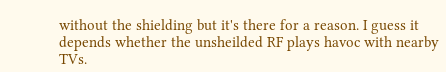without the shielding but it's there for a reason. I guess it depends whether the unsheilded RF plays havoc with nearby TVs.